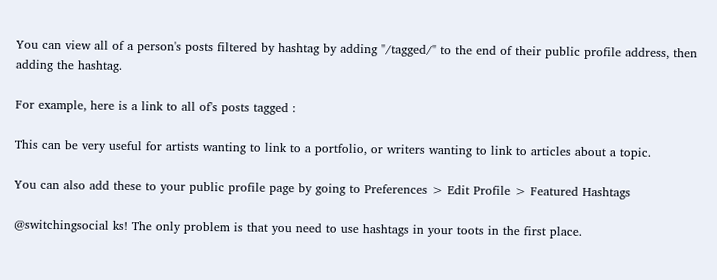You can view all of a person's posts filtered by hashtag by adding "/tagged/" to the end of their public profile address, then adding the hashtag.

For example, here is a link to all of's posts tagged :

This can be very useful for artists wanting to link to a portfolio, or writers wanting to link to articles about a topic.

You can also add these to your public profile page by going to Preferences > Edit Profile > Featured Hashtags

@switchingsocial ks! The only problem is that you need to use hashtags in your toots in the first place.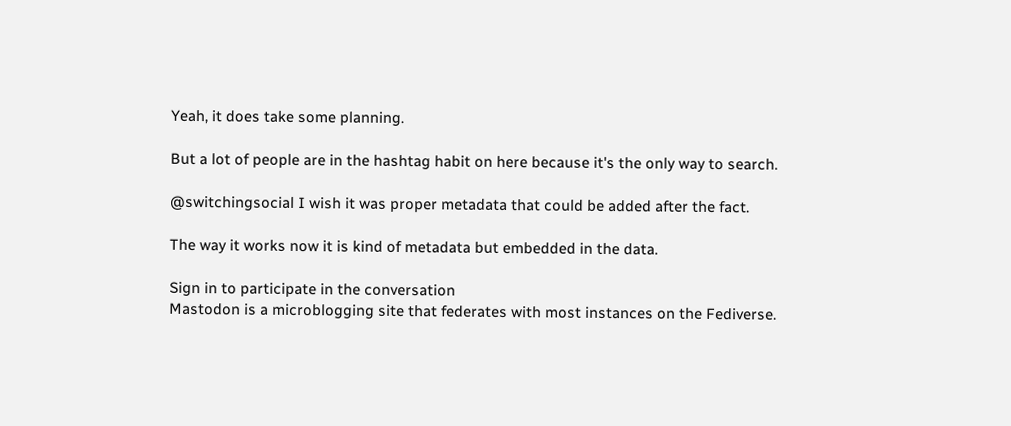Yeah, it does take some planning.

But a lot of people are in the hashtag habit on here because it's the only way to search.

@switchingsocial I wish it was proper metadata that could be added after the fact.

The way it works now it is kind of metadata but embedded in the data.

Sign in to participate in the conversation
Mastodon is a microblogging site that federates with most instances on the Fediverse.